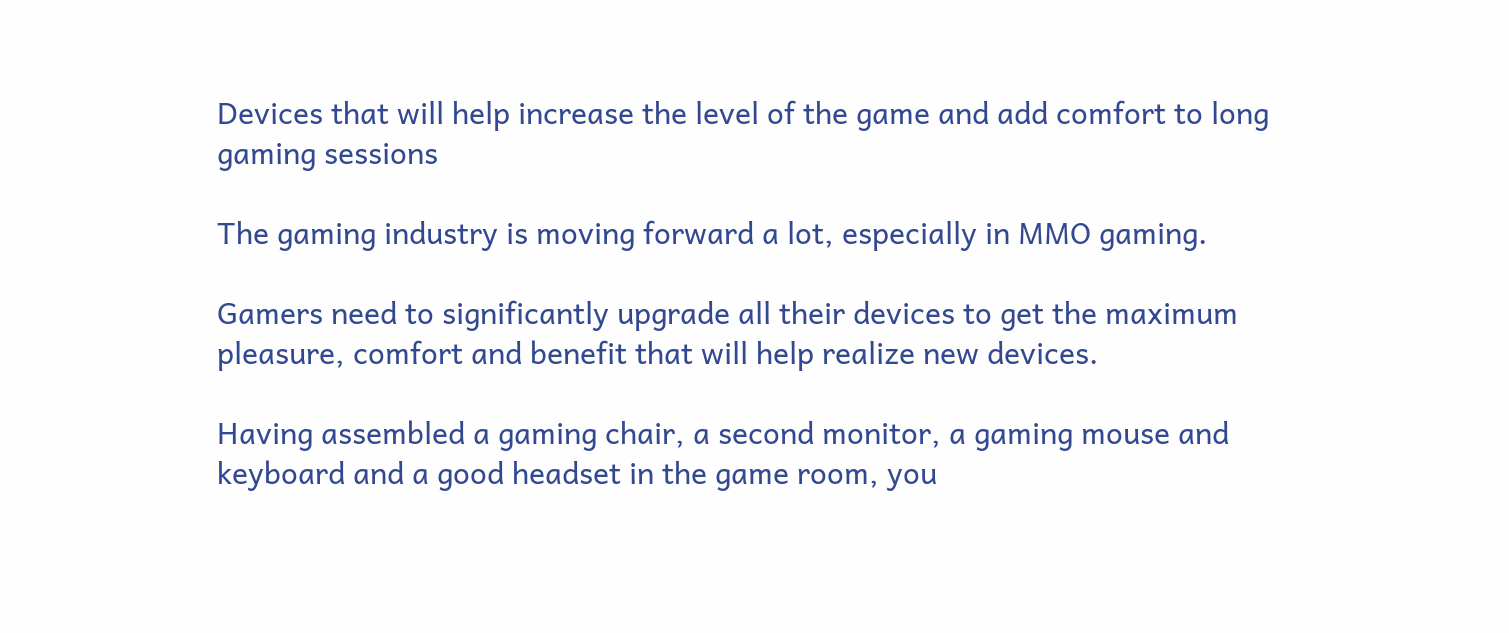Devices that will help increase the level of the game and add comfort to long gaming sessions

The gaming industry is moving forward a lot, especially in MMO gaming.

Gamers need to significantly upgrade all their devices to get the maximum pleasure, comfort and benefit that will help realize new devices.

Having assembled a gaming chair, a second monitor, a gaming mouse and keyboard and a good headset in the game room, you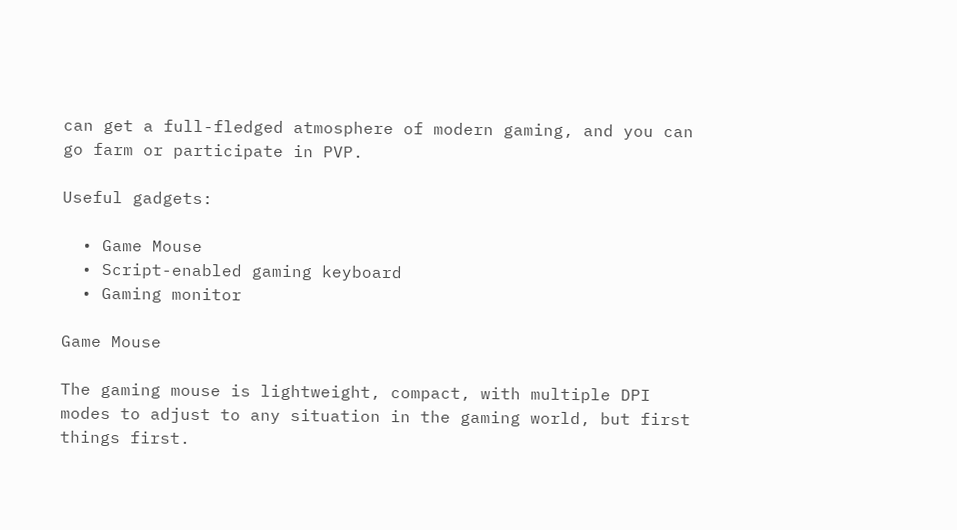can get a full-fledged atmosphere of modern gaming, and you can go farm or participate in PVP.

Useful gadgets:

  • Game Mouse
  • Script-enabled gaming keyboard
  • Gaming monitor

Game Mouse

The gaming mouse is lightweight, compact, with multiple DPI modes to adjust to any situation in the gaming world, but first things first.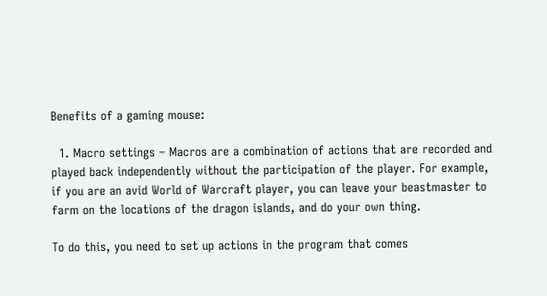Benefits of a gaming mouse:

  1. Macro settings – Macros are a combination of actions that are recorded and played back independently without the participation of the player. For example, if you are an avid World of Warcraft player, you can leave your beastmaster to farm on the locations of the dragon islands, and do your own thing.

To do this, you need to set up actions in the program that comes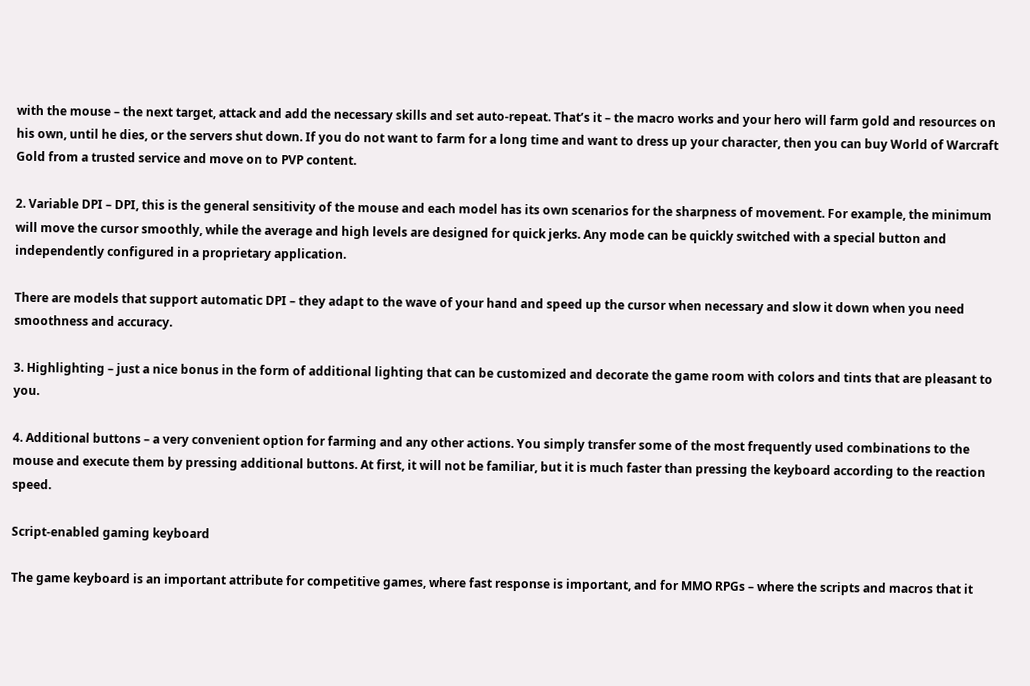with the mouse – the next target, attack and add the necessary skills and set auto-repeat. That’s it – the macro works and your hero will farm gold and resources on his own, until he dies, or the servers shut down. If you do not want to farm for a long time and want to dress up your character, then you can buy World of Warcraft Gold from a trusted service and move on to PVP content.

2. Variable DPI – DPI, this is the general sensitivity of the mouse and each model has its own scenarios for the sharpness of movement. For example, the minimum will move the cursor smoothly, while the average and high levels are designed for quick jerks. Any mode can be quickly switched with a special button and independently configured in a proprietary application.

There are models that support automatic DPI – they adapt to the wave of your hand and speed up the cursor when necessary and slow it down when you need smoothness and accuracy.

3. Highlighting – just a nice bonus in the form of additional lighting that can be customized and decorate the game room with colors and tints that are pleasant to you.

4. Additional buttons – a very convenient option for farming and any other actions. You simply transfer some of the most frequently used combinations to the mouse and execute them by pressing additional buttons. At first, it will not be familiar, but it is much faster than pressing the keyboard according to the reaction speed.

Script-enabled gaming keyboard

The game keyboard is an important attribute for competitive games, where fast response is important, and for MMO RPGs – where the scripts and macros that it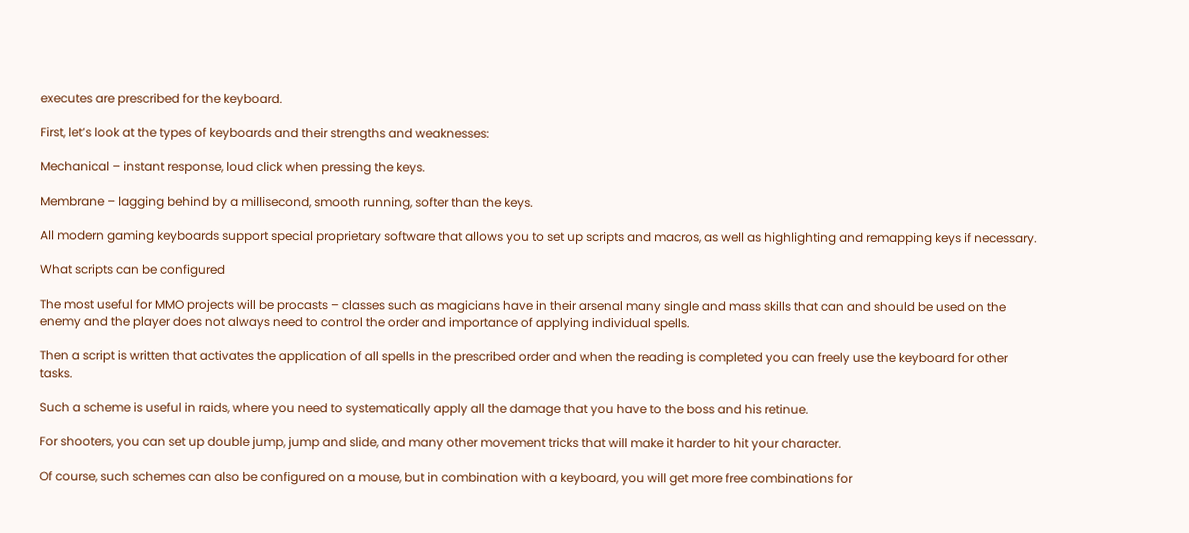executes are prescribed for the keyboard.

First, let’s look at the types of keyboards and their strengths and weaknesses:

Mechanical – instant response, loud click when pressing the keys.

Membrane – lagging behind by a millisecond, smooth running, softer than the keys.

All modern gaming keyboards support special proprietary software that allows you to set up scripts and macros, as well as highlighting and remapping keys if necessary.

What scripts can be configured

The most useful for MMO projects will be procasts – classes such as magicians have in their arsenal many single and mass skills that can and should be used on the enemy and the player does not always need to control the order and importance of applying individual spells.

Then a script is written that activates the application of all spells in the prescribed order and when the reading is completed you can freely use the keyboard for other tasks.

Such a scheme is useful in raids, where you need to systematically apply all the damage that you have to the boss and his retinue.

For shooters, you can set up double jump, jump and slide, and many other movement tricks that will make it harder to hit your character.

Of course, such schemes can also be configured on a mouse, but in combination with a keyboard, you will get more free combinations for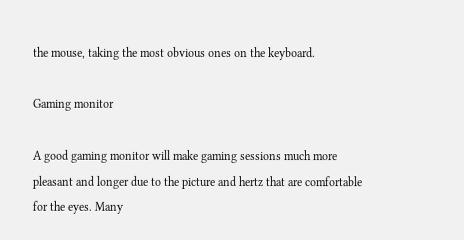the mouse, taking the most obvious ones on the keyboard.

Gaming monitor

A good gaming monitor will make gaming sessions much more pleasant and longer due to the picture and hertz that are comfortable for the eyes. Many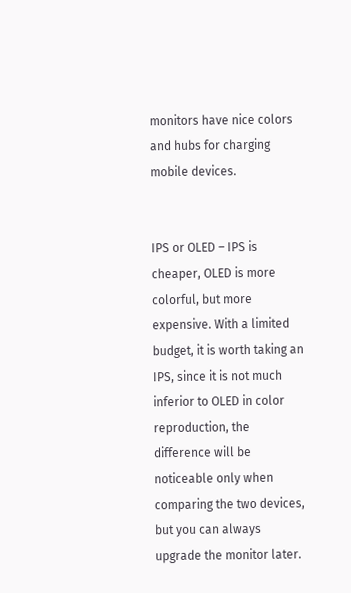monitors have nice colors and hubs for charging mobile devices.


IPS or OLED – IPS is cheaper, OLED is more colorful, but more expensive. With a limited budget, it is worth taking an IPS, since it is not much inferior to OLED in color reproduction, the difference will be noticeable only when comparing the two devices, but you can always upgrade the monitor later.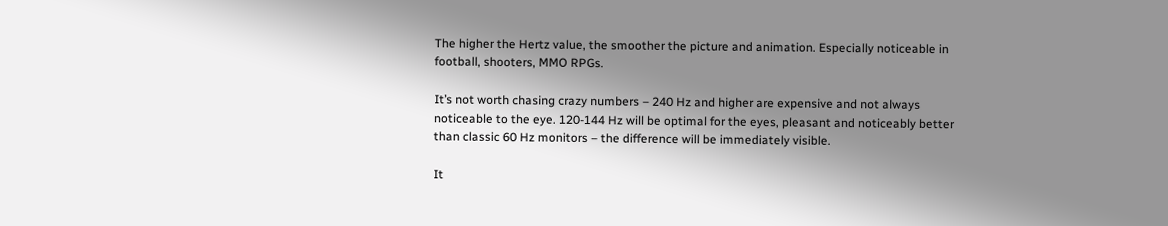The higher the Hertz value, the smoother the picture and animation. Especially noticeable in football, shooters, MMO RPGs.

It’s not worth chasing crazy numbers – 240 Hz and higher are expensive and not always noticeable to the eye. 120-144 Hz will be optimal for the eyes, pleasant and noticeably better than classic 60 Hz monitors – the difference will be immediately visible.

It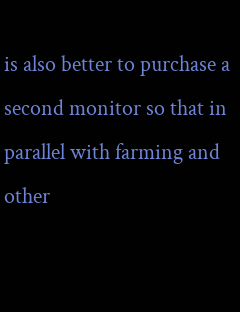is also better to purchase a second monitor so that in parallel with farming and other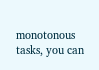monotonous tasks, you can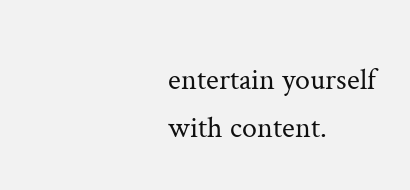entertain yourself with content.